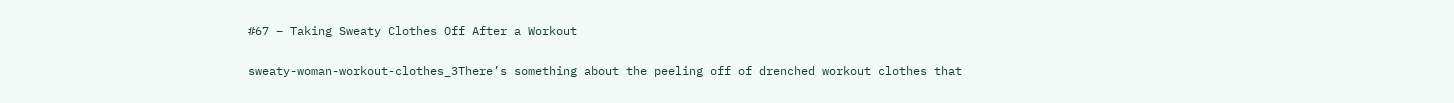#67 – Taking Sweaty Clothes Off After a Workout

sweaty-woman-workout-clothes_3There’s something about the peeling off of drenched workout clothes that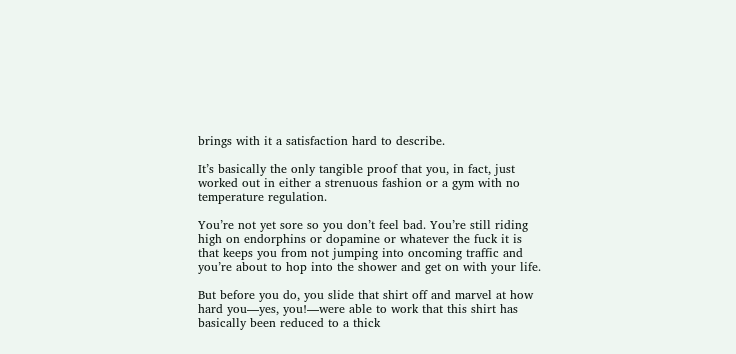brings with it a satisfaction hard to describe.

It’s basically the only tangible proof that you, in fact, just worked out in either a strenuous fashion or a gym with no temperature regulation.

You’re not yet sore so you don’t feel bad. You’re still riding high on endorphins or dopamine or whatever the fuck it is that keeps you from not jumping into oncoming traffic and you’re about to hop into the shower and get on with your life.

But before you do, you slide that shirt off and marvel at how hard you—yes, you!—were able to work that this shirt has basically been reduced to a thick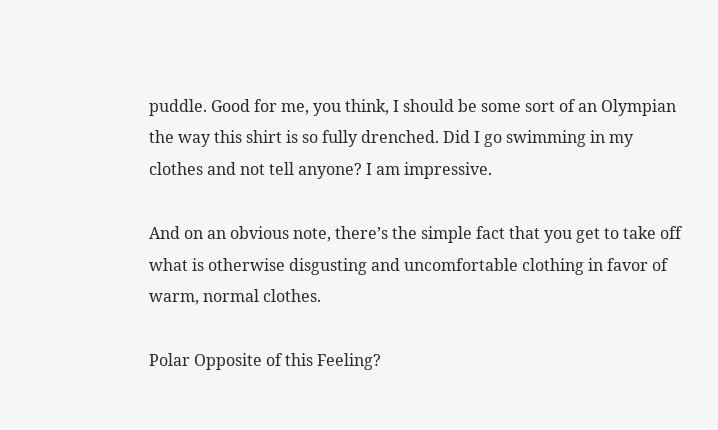puddle. Good for me, you think, I should be some sort of an Olympian the way this shirt is so fully drenched. Did I go swimming in my clothes and not tell anyone? I am impressive.

And on an obvious note, there’s the simple fact that you get to take off what is otherwise disgusting and uncomfortable clothing in favor of warm, normal clothes.

Polar Opposite of this Feeling?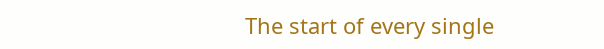The start of every single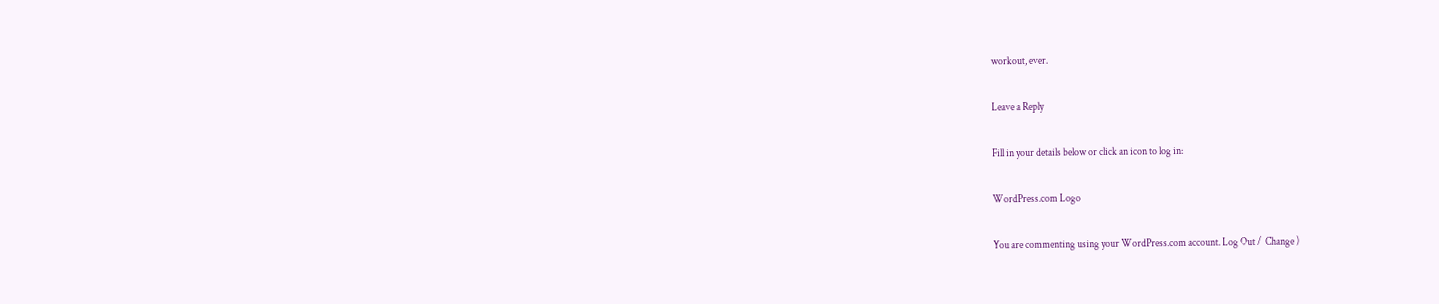workout, ever.

Leave a Reply

Fill in your details below or click an icon to log in:

WordPress.com Logo

You are commenting using your WordPress.com account. Log Out /  Change )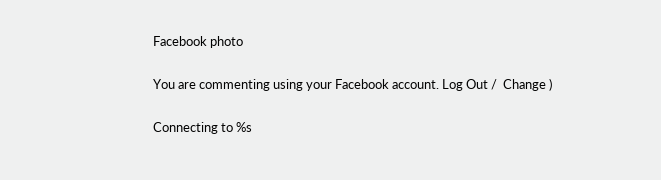Facebook photo

You are commenting using your Facebook account. Log Out /  Change )

Connecting to %s